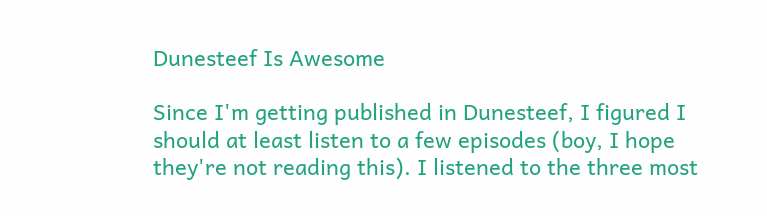Dunesteef Is Awesome

Since I'm getting published in Dunesteef, I figured I should at least listen to a few episodes (boy, I hope they're not reading this). I listened to the three most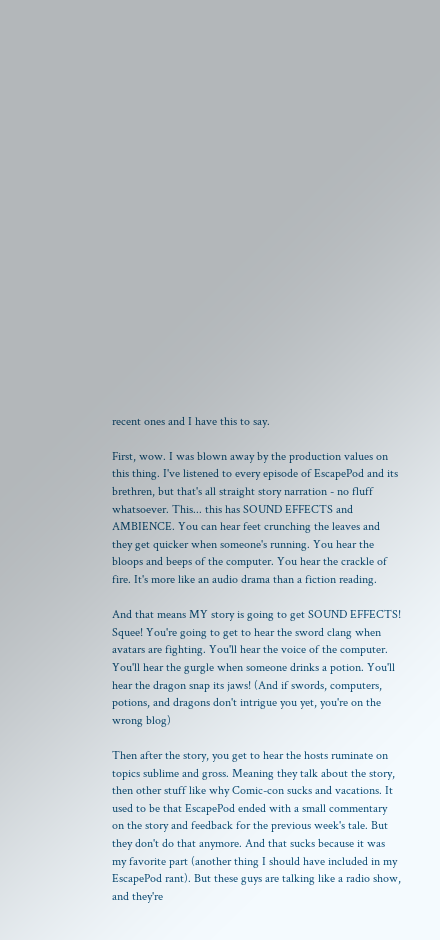recent ones and I have this to say.

First, wow. I was blown away by the production values on this thing. I've listened to every episode of EscapePod and its brethren, but that's all straight story narration - no fluff whatsoever. This... this has SOUND EFFECTS and AMBIENCE. You can hear feet crunching the leaves and they get quicker when someone's running. You hear the bloops and beeps of the computer. You hear the crackle of fire. It's more like an audio drama than a fiction reading.

And that means MY story is going to get SOUND EFFECTS! Squee! You're going to get to hear the sword clang when avatars are fighting. You'll hear the voice of the computer. You'll hear the gurgle when someone drinks a potion. You'll hear the dragon snap its jaws! (And if swords, computers, potions, and dragons don't intrigue you yet, you're on the wrong blog)

Then after the story, you get to hear the hosts ruminate on topics sublime and gross. Meaning they talk about the story, then other stuff like why Comic-con sucks and vacations. It used to be that EscapePod ended with a small commentary on the story and feedback for the previous week's tale. But they don't do that anymore. And that sucks because it was my favorite part (another thing I should have included in my EscapePod rant). But these guys are talking like a radio show, and they're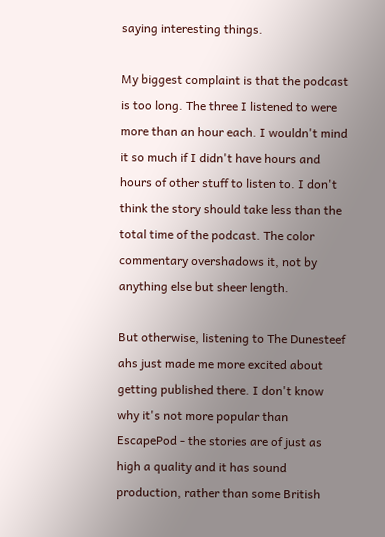saying interesting things.

My biggest complaint is that the podcast is too long. The three I listened to were more than an hour each. I wouldn't mind it so much if I didn't have hours and hours of other stuff to listen to. I don't think the story should take less than the total time of the podcast. The color commentary overshadows it, not by anything else but sheer length.

But otherwise, listening to The Dunesteef ahs just made me more excited about getting published there. I don't know why it's not more popular than EscapePod - the stories are of just as high a quality and it has sound production, rather than some British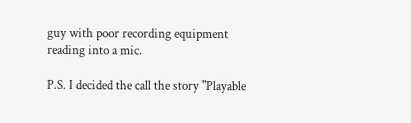guy with poor recording equipment reading into a mic.

P.S. I decided the call the story "Playable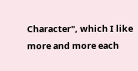Character", which I like more and more each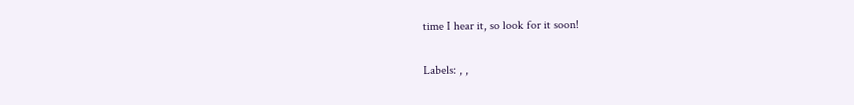time I hear it, so look for it soon!

Labels: , ,